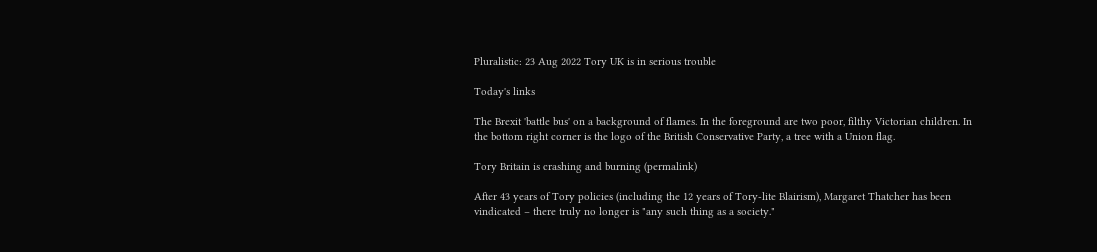Pluralistic: 23 Aug 2022 Tory UK is in serious trouble

Today's links

The Brexit 'battle bus' on a background of flames. In the foreground are two poor, filthy Victorian children. In the bottom right corner is the logo of the British Conservative Party, a tree with a Union flag.

Tory Britain is crashing and burning (permalink)

After 43 years of Tory policies (including the 12 years of Tory-lite Blairism), Margaret Thatcher has been vindicated – there truly no longer is "any such thing as a society."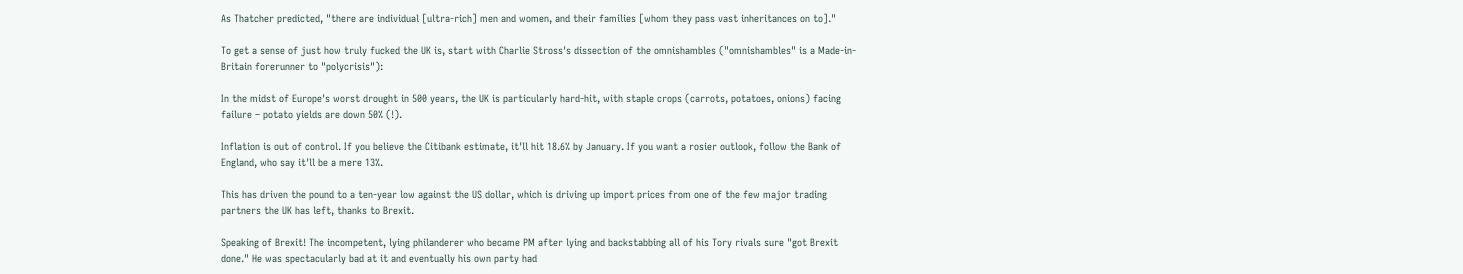As Thatcher predicted, "there are individual [ultra-rich] men and women, and their families [whom they pass vast inheritances on to]."

To get a sense of just how truly fucked the UK is, start with Charlie Stross's dissection of the omnishambles ("omnishambles" is a Made-in-Britain forerunner to "polycrisis"):

In the midst of Europe's worst drought in 500 years, the UK is particularly hard-hit, with staple crops (carrots, potatoes, onions) facing failure – potato yields are down 50% (!).

Inflation is out of control. If you believe the Citibank estimate, it'll hit 18.6% by January. If you want a rosier outlook, follow the Bank of England, who say it'll be a mere 13%.

This has driven the pound to a ten-year low against the US dollar, which is driving up import prices from one of the few major trading partners the UK has left, thanks to Brexit.

Speaking of Brexit! The incompetent, lying philanderer who became PM after lying and backstabbing all of his Tory rivals sure "got Brexit done." He was spectacularly bad at it and eventually his own party had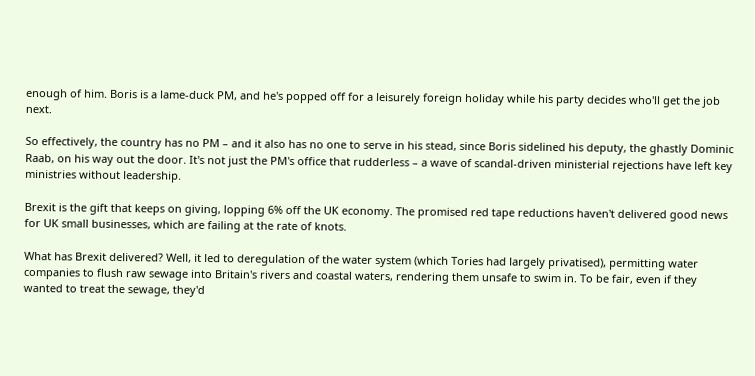enough of him. Boris is a lame-duck PM, and he's popped off for a leisurely foreign holiday while his party decides who'll get the job next.

So effectively, the country has no PM – and it also has no one to serve in his stead, since Boris sidelined his deputy, the ghastly Dominic Raab, on his way out the door. It's not just the PM's office that rudderless – a wave of scandal-driven ministerial rejections have left key ministries without leadership.

Brexit is the gift that keeps on giving, lopping 6% off the UK economy. The promised red tape reductions haven't delivered good news for UK small businesses, which are failing at the rate of knots.

What has Brexit delivered? Well, it led to deregulation of the water system (which Tories had largely privatised), permitting water companies to flush raw sewage into Britain's rivers and coastal waters, rendering them unsafe to swim in. To be fair, even if they wanted to treat the sewage, they'd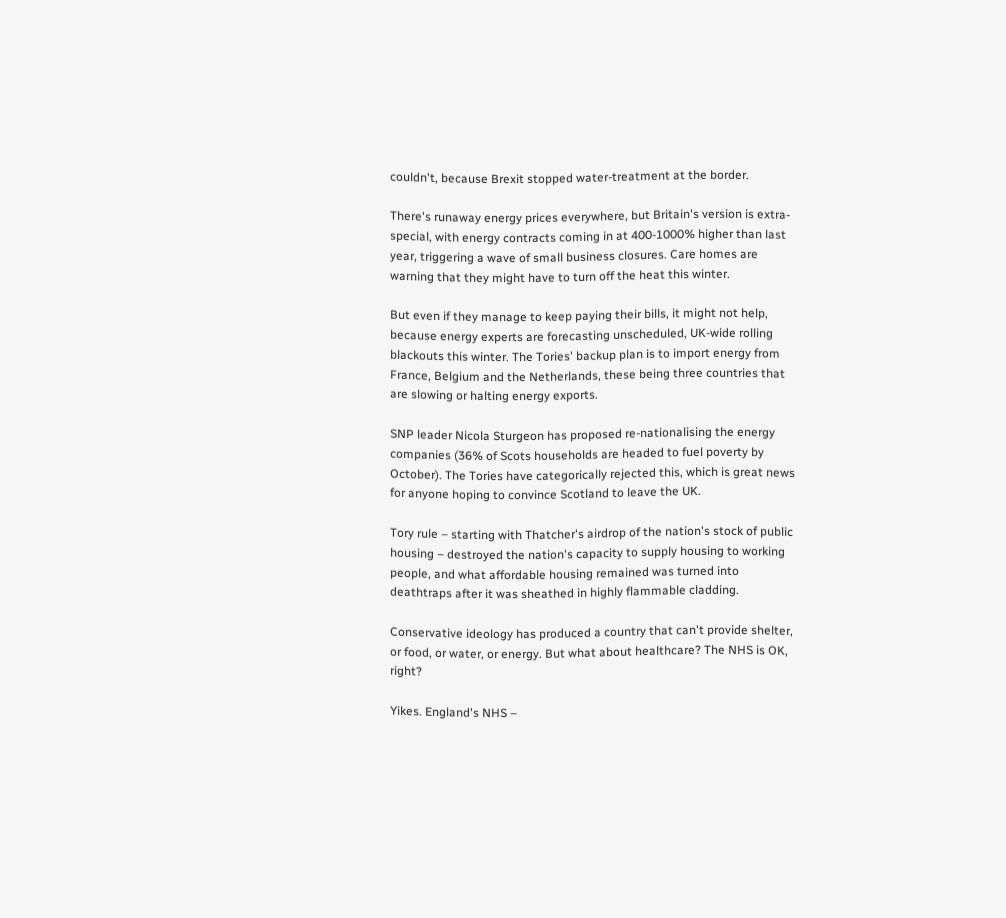couldn't, because Brexit stopped water-treatment at the border.

There's runaway energy prices everywhere, but Britain's version is extra-special, with energy contracts coming in at 400-1000% higher than last year, triggering a wave of small business closures. Care homes are warning that they might have to turn off the heat this winter.

But even if they manage to keep paying their bills, it might not help, because energy experts are forecasting unscheduled, UK-wide rolling blackouts this winter. The Tories' backup plan is to import energy from France, Belgium and the Netherlands, these being three countries that are slowing or halting energy exports.

SNP leader Nicola Sturgeon has proposed re-nationalising the energy companies (36% of Scots households are headed to fuel poverty by October). The Tories have categorically rejected this, which is great news for anyone hoping to convince Scotland to leave the UK.

Tory rule – starting with Thatcher's airdrop of the nation's stock of public housing – destroyed the nation's capacity to supply housing to working people, and what affordable housing remained was turned into deathtraps after it was sheathed in highly flammable cladding.

Conservative ideology has produced a country that can't provide shelter, or food, or water, or energy. But what about healthcare? The NHS is OK, right?

Yikes. England's NHS –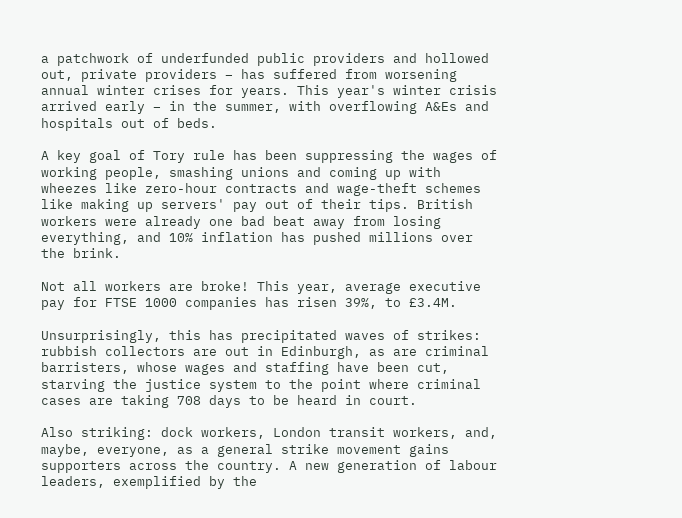a patchwork of underfunded public providers and hollowed out, private providers – has suffered from worsening annual winter crises for years. This year's winter crisis arrived early – in the summer, with overflowing A&Es and hospitals out of beds.

A key goal of Tory rule has been suppressing the wages of working people, smashing unions and coming up with wheezes like zero-hour contracts and wage-theft schemes like making up servers' pay out of their tips. British workers were already one bad beat away from losing everything, and 10% inflation has pushed millions over the brink.

Not all workers are broke! This year, average executive pay for FTSE 1000 companies has risen 39%, to £3.4M.

Unsurprisingly, this has precipitated waves of strikes: rubbish collectors are out in Edinburgh, as are criminal barristers, whose wages and staffing have been cut, starving the justice system to the point where criminal cases are taking 708 days to be heard in court.

Also striking: dock workers, London transit workers, and, maybe, everyone, as a general strike movement gains supporters across the country. A new generation of labour leaders, exemplified by the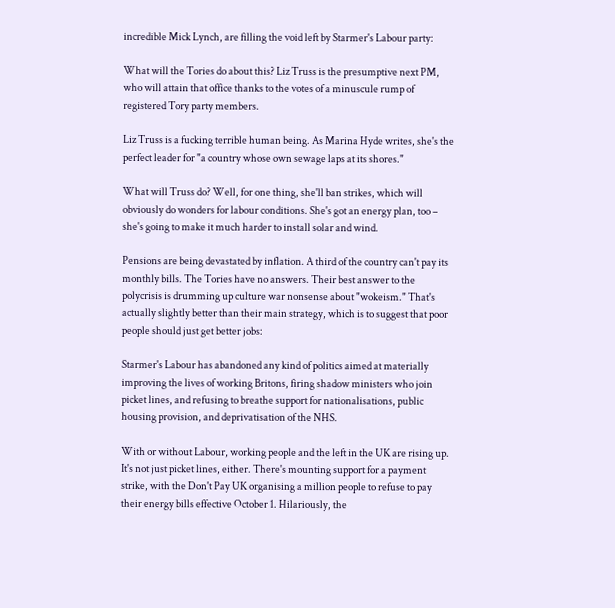incredible Mick Lynch, are filling the void left by Starmer's Labour party:

What will the Tories do about this? Liz Truss is the presumptive next PM, who will attain that office thanks to the votes of a minuscule rump of registered Tory party members.

Liz Truss is a fucking terrible human being. As Marina Hyde writes, she's the perfect leader for "a country whose own sewage laps at its shores."

What will Truss do? Well, for one thing, she'll ban strikes, which will obviously do wonders for labour conditions. She's got an energy plan, too – she's going to make it much harder to install solar and wind.

Pensions are being devastated by inflation. A third of the country can't pay its monthly bills. The Tories have no answers. Their best answer to the polycrisis is drumming up culture war nonsense about "wokeism." That's actually slightly better than their main strategy, which is to suggest that poor people should just get better jobs:

Starmer's Labour has abandoned any kind of politics aimed at materially improving the lives of working Britons, firing shadow ministers who join picket lines, and refusing to breathe support for nationalisations, public housing provision, and deprivatisation of the NHS.

With or without Labour, working people and the left in the UK are rising up. It's not just picket lines, either. There's mounting support for a payment strike, with the Don't Pay UK organising a million people to refuse to pay their energy bills effective October 1. Hilariously, the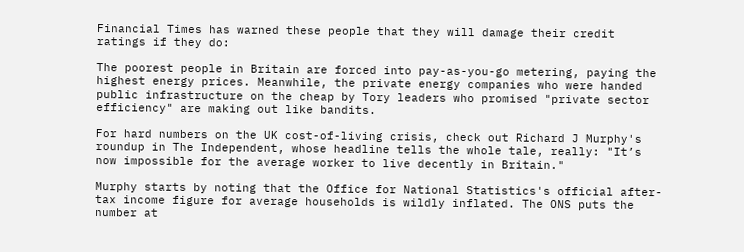Financial Times has warned these people that they will damage their credit ratings if they do:

The poorest people in Britain are forced into pay-as-you-go metering, paying the highest energy prices. Meanwhile, the private energy companies who were handed public infrastructure on the cheap by Tory leaders who promised "private sector efficiency" are making out like bandits.

For hard numbers on the UK cost-of-living crisis, check out Richard J Murphy's roundup in The Independent, whose headline tells the whole tale, really: "It’s now impossible for the average worker to live decently in Britain."

Murphy starts by noting that the Office for National Statistics's official after-tax income figure for average households is wildly inflated. The ONS puts the number at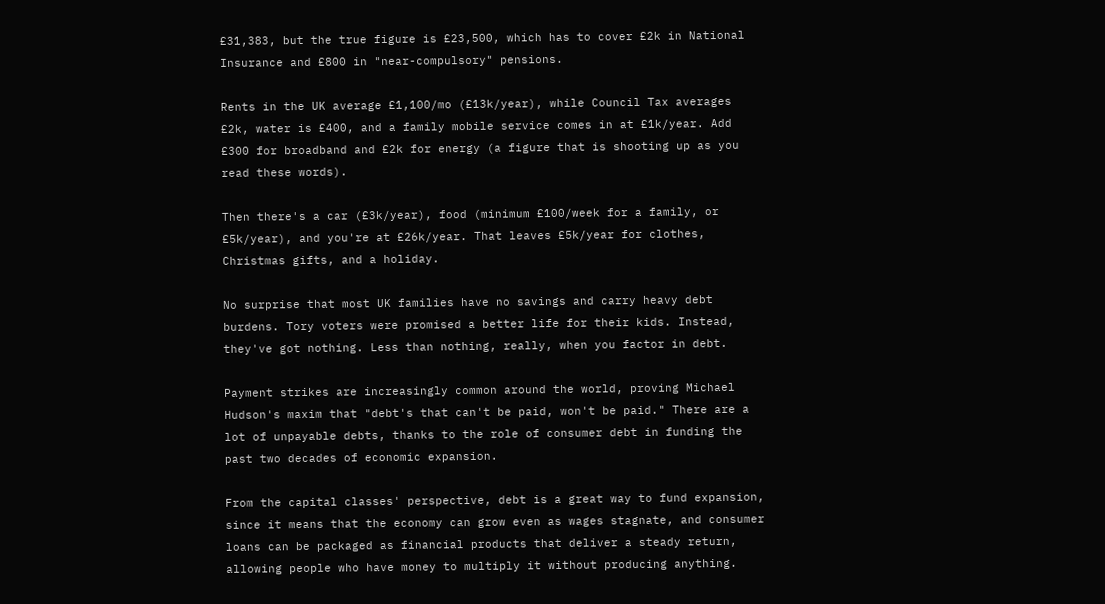£31,383, but the true figure is £23,500, which has to cover £2k in National Insurance and £800 in "near-compulsory" pensions.

Rents in the UK average £1,100/mo (£13k/year), while Council Tax averages £2k, water is £400, and a family mobile service comes in at £1k/year. Add £300 for broadband and £2k for energy (a figure that is shooting up as you read these words).

Then there's a car (£3k/year), food (minimum £100/week for a family, or £5k/year), and you're at £26k/year. That leaves £5k/year for clothes, Christmas gifts, and a holiday.

No surprise that most UK families have no savings and carry heavy debt burdens. Tory voters were promised a better life for their kids. Instead, they've got nothing. Less than nothing, really, when you factor in debt.

Payment strikes are increasingly common around the world, proving Michael Hudson's maxim that "debt's that can't be paid, won't be paid." There are a lot of unpayable debts, thanks to the role of consumer debt in funding the past two decades of economic expansion.

From the capital classes' perspective, debt is a great way to fund expansion, since it means that the economy can grow even as wages stagnate, and consumer loans can be packaged as financial products that deliver a steady return, allowing people who have money to multiply it without producing anything.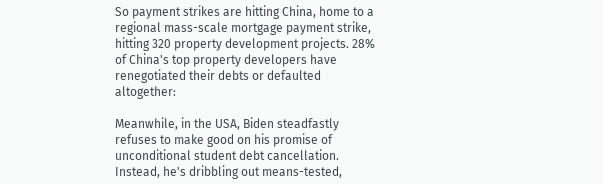So payment strikes are hitting China, home to a regional mass-scale mortgage payment strike, hitting 320 property development projects. 28% of China's top property developers have renegotiated their debts or defaulted altogether:

Meanwhile, in the USA, Biden steadfastly refuses to make good on his promise of unconditional student debt cancellation. Instead, he's dribbling out means-tested,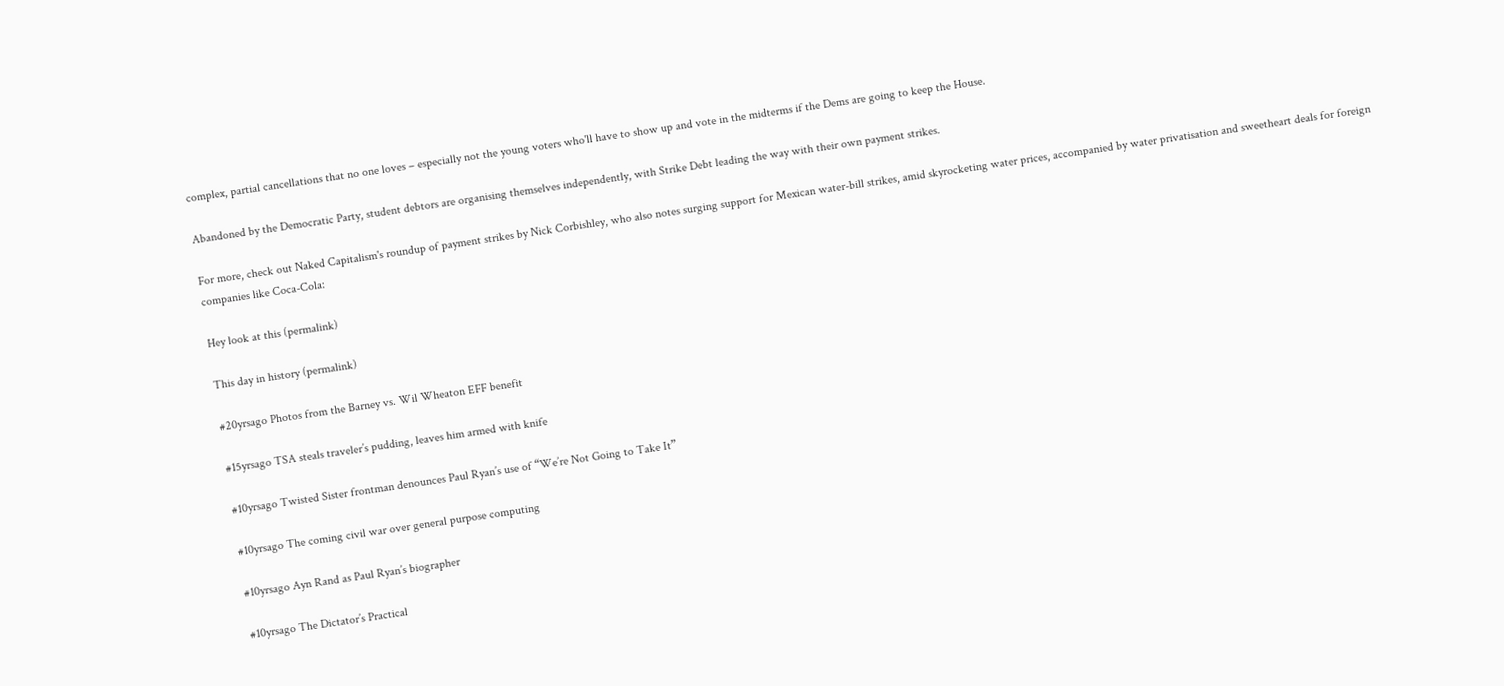complex, partial cancellations that no one loves – especially not the young voters who'll have to show up and vote in the midterms if the Dems are going to keep the House.

Abandoned by the Democratic Party, student debtors are organising themselves independently, with Strike Debt leading the way with their own payment strikes.

For more, check out Naked Capitalism's roundup of payment strikes by Nick Corbishley, who also notes surging support for Mexican water-bill strikes, amid skyrocketing water prices, accompanied by water privatisation and sweetheart deals for foreign companies like Coca-Cola:

Hey look at this (permalink)

This day in history (permalink)

#20yrsago Photos from the Barney vs. Wil Wheaton EFF benefit

#15yrsago TSA steals traveler’s pudding, leaves him armed with knife

#10yrsago Twisted Sister frontman denounces Paul Ryan’s use of “We’re Not Going to Take It”

#10yrsago The coming civil war over general purpose computing

#10yrsago Ayn Rand as Paul Ryan’s biographer

#10yrsago The Dictator’s Practical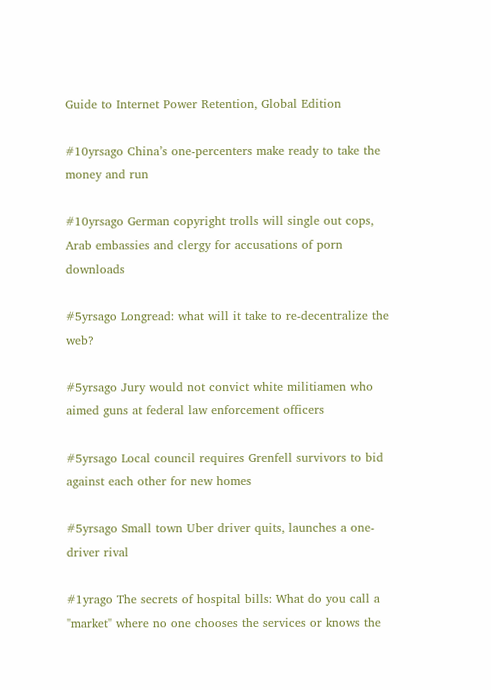Guide to Internet Power Retention, Global Edition

#10yrsago China’s one-percenters make ready to take the money and run

#10yrsago German copyright trolls will single out cops, Arab embassies and clergy for accusations of porn downloads

#5yrsago Longread: what will it take to re-decentralize the web?

#5yrsago Jury would not convict white militiamen who aimed guns at federal law enforcement officers

#5yrsago Local council requires Grenfell survivors to bid against each other for new homes

#5yrsago Small town Uber driver quits, launches a one-driver rival

#1yrago The secrets of hospital bills: What do you call a "market" where no one chooses the services or knows the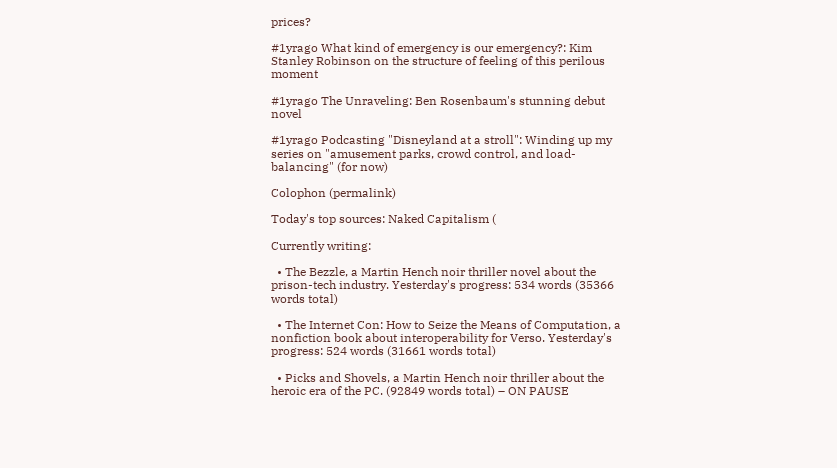prices?

#1yrago What kind of emergency is our emergency?: Kim Stanley Robinson on the structure of feeling of this perilous moment

#1yrago The Unraveling: Ben Rosenbaum's stunning debut novel

#1yrago Podcasting "Disneyland at a stroll": Winding up my series on "amusement parks, crowd control, and load-balancing" (for now)

Colophon (permalink)

Today's top sources: Naked Capitalism (

Currently writing:

  • The Bezzle, a Martin Hench noir thriller novel about the prison-tech industry. Yesterday's progress: 534 words (35366 words total)

  • The Internet Con: How to Seize the Means of Computation, a nonfiction book about interoperability for Verso. Yesterday's progress: 524 words (31661 words total)

  • Picks and Shovels, a Martin Hench noir thriller about the heroic era of the PC. (92849 words total) – ON PAUSE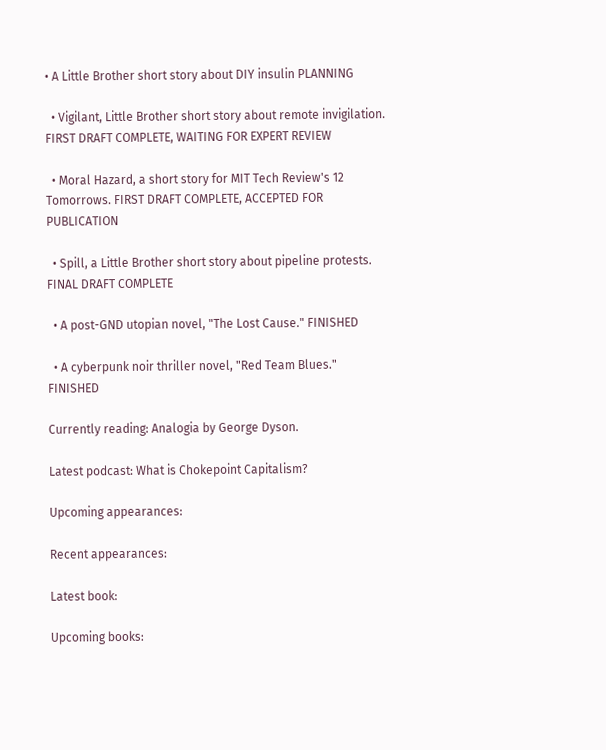• A Little Brother short story about DIY insulin PLANNING

  • Vigilant, Little Brother short story about remote invigilation. FIRST DRAFT COMPLETE, WAITING FOR EXPERT REVIEW

  • Moral Hazard, a short story for MIT Tech Review's 12 Tomorrows. FIRST DRAFT COMPLETE, ACCEPTED FOR PUBLICATION

  • Spill, a Little Brother short story about pipeline protests. FINAL DRAFT COMPLETE

  • A post-GND utopian novel, "The Lost Cause." FINISHED

  • A cyberpunk noir thriller novel, "Red Team Blues." FINISHED

Currently reading: Analogia by George Dyson.

Latest podcast: What is Chokepoint Capitalism?

Upcoming appearances:

Recent appearances:

Latest book:

Upcoming books: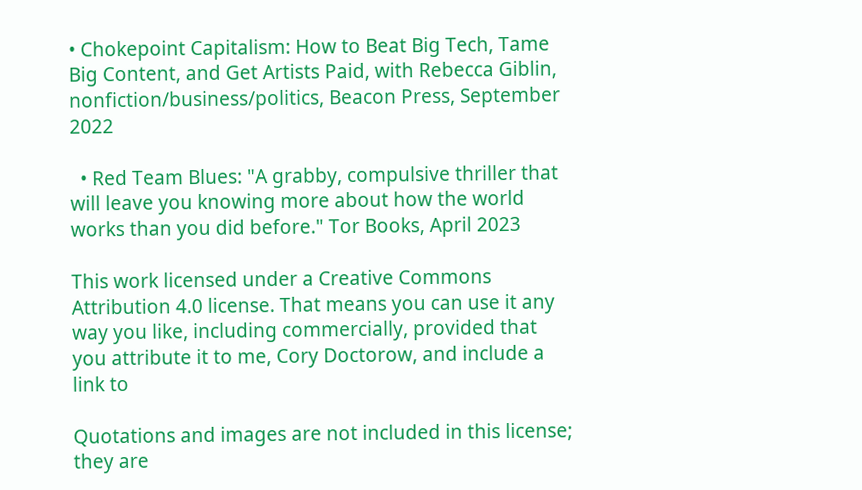• Chokepoint Capitalism: How to Beat Big Tech, Tame Big Content, and Get Artists Paid, with Rebecca Giblin, nonfiction/business/politics, Beacon Press, September 2022

  • Red Team Blues: "A grabby, compulsive thriller that will leave you knowing more about how the world works than you did before." Tor Books, April 2023

This work licensed under a Creative Commons Attribution 4.0 license. That means you can use it any way you like, including commercially, provided that you attribute it to me, Cory Doctorow, and include a link to

Quotations and images are not included in this license; they are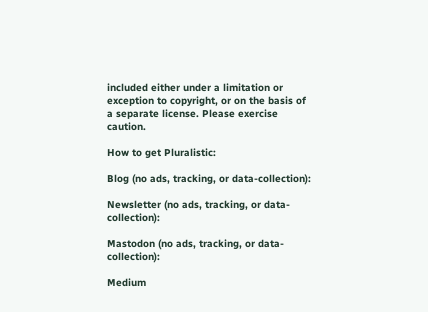included either under a limitation or exception to copyright, or on the basis of a separate license. Please exercise caution.

How to get Pluralistic:

Blog (no ads, tracking, or data-collection):

Newsletter (no ads, tracking, or data-collection):

Mastodon (no ads, tracking, or data-collection):

Medium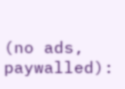(no ads, paywalled):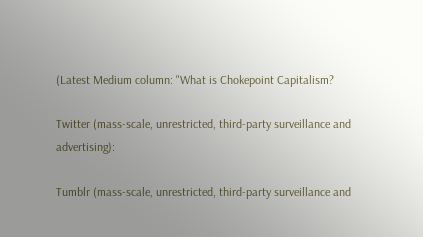(Latest Medium column: "What is Chokepoint Capitalism?

Twitter (mass-scale, unrestricted, third-party surveillance and advertising):

Tumblr (mass-scale, unrestricted, third-party surveillance and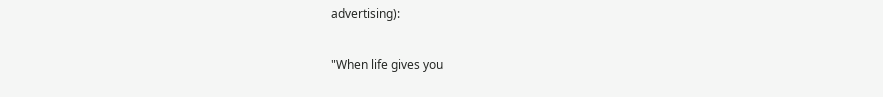advertising):

"When life gives you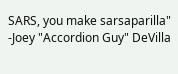SARS, you make sarsaparilla" -Joey "Accordion Guy" DeVilla